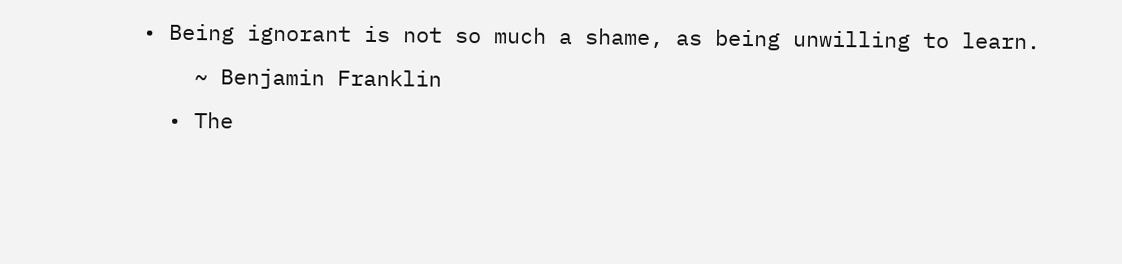• Being ignorant is not so much a shame, as being unwilling to learn.
    ~ Benjamin Franklin
  • The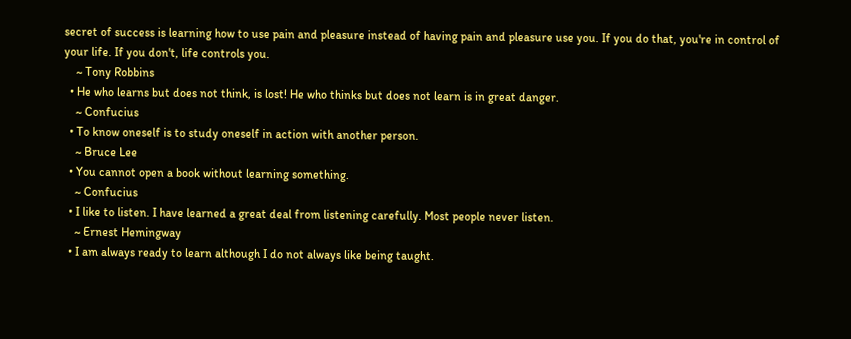secret of success is learning how to use pain and pleasure instead of having pain and pleasure use you. If you do that, you're in control of your life. If you don't, life controls you.
    ~ Tony Robbins
  • He who learns but does not think, is lost! He who thinks but does not learn is in great danger.
    ~ Confucius
  • To know oneself is to study oneself in action with another person.
    ~ Bruce Lee
  • You cannot open a book without learning something.
    ~ Confucius
  • I like to listen. I have learned a great deal from listening carefully. Most people never listen.
    ~ Ernest Hemingway
  • I am always ready to learn although I do not always like being taught.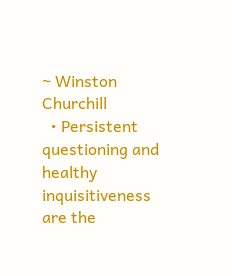~ Winston Churchill
  • Persistent questioning and healthy inquisitiveness are the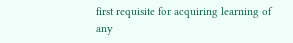first requisite for acquiring learning of any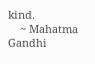kind.
    ~ Mahatma Gandhi